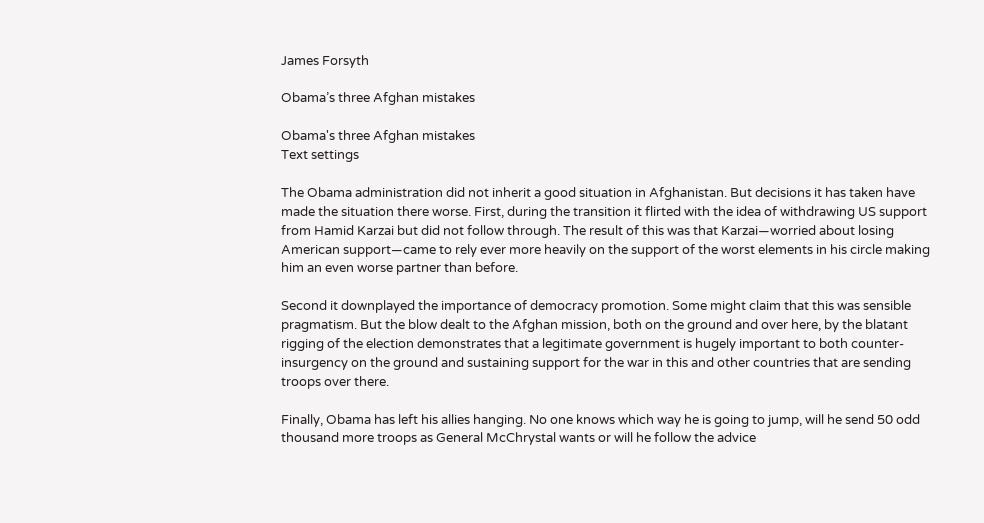James Forsyth

Obama’s three Afghan mistakes

Obama's three Afghan mistakes
Text settings

The Obama administration did not inherit a good situation in Afghanistan. But decisions it has taken have made the situation there worse. First, during the transition it flirted with the idea of withdrawing US support from Hamid Karzai but did not follow through. The result of this was that Karzai—worried about losing American support—came to rely ever more heavily on the support of the worst elements in his circle making him an even worse partner than before.

Second it downplayed the importance of democracy promotion. Some might claim that this was sensible pragmatism. But the blow dealt to the Afghan mission, both on the ground and over here, by the blatant rigging of the election demonstrates that a legitimate government is hugely important to both counter-insurgency on the ground and sustaining support for the war in this and other countries that are sending troops over there.

Finally, Obama has left his allies hanging. No one knows which way he is going to jump, will he send 50 odd thousand more troops as General McChrystal wants or will he follow the advice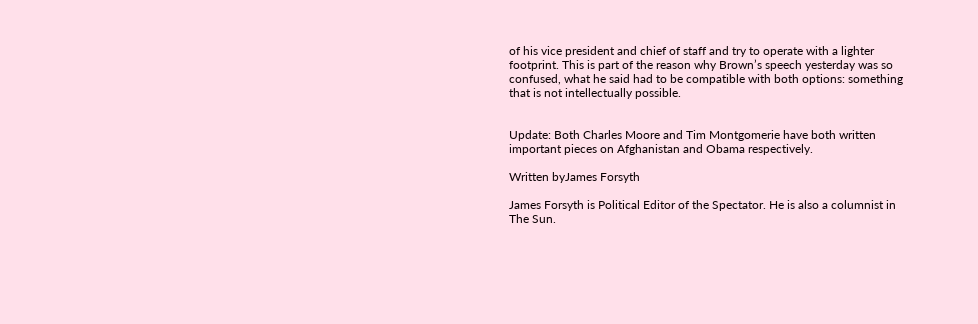of his vice president and chief of staff and try to operate with a lighter footprint. This is part of the reason why Brown’s speech yesterday was so confused, what he said had to be compatible with both options: something that is not intellectually possible.


Update: Both Charles Moore and Tim Montgomerie have both written important pieces on Afghanistan and Obama respectively.

Written byJames Forsyth

James Forsyth is Political Editor of the Spectator. He is also a columnist in The Sun.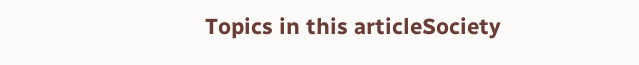Topics in this articleSociety